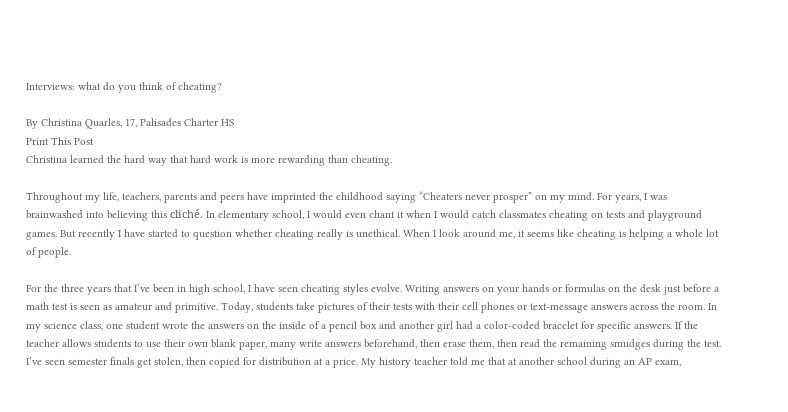Interviews: what do you think of cheating?

By Christina Quarles, 17, Palisades Charter HS
Print This Post
Christina learned the hard way that hard work is more rewarding than cheating.

Throughout my life, teachers, parents and peers have imprinted the childhood saying “Cheaters never prosper” on my mind. For years, I was brainwashed into believing this cliché. In elementary school, I would even chant it when I would catch classmates cheating on tests and playground games. But recently I have started to question whether cheating really is unethical. When I look around me, it seems like cheating is helping a whole lot of people.

For the three years that I’ve been in high school, I have seen cheating styles evolve. Writing answers on your hands or formulas on the desk just before a math test is seen as amateur and primitive. Today, students take pictures of their tests with their cell phones or text-message answers across the room. In my science class, one student wrote the answers on the inside of a pencil box and another girl had a color-coded bracelet for specific answers. If the teacher allows students to use their own blank paper, many write answers beforehand, then erase them, then read the remaining smudges during the test. I’ve seen semester finals get stolen, then copied for distribution at a price. My history teacher told me that at another school during an AP exam,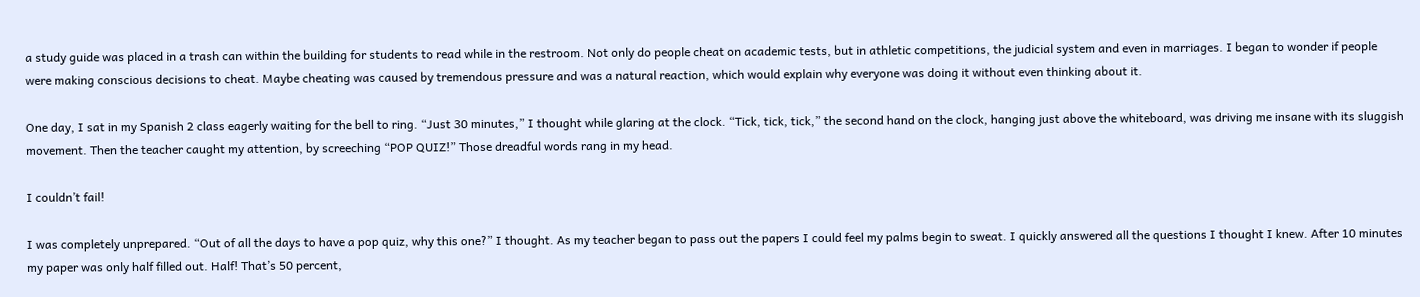a study guide was placed in a trash can within the building for students to read while in the restroom. Not only do people cheat on academic tests, but in athletic competitions, the judicial system and even in marriages. I began to wonder if people were making conscious decisions to cheat. Maybe cheating was caused by tremendous pressure and was a natural reaction, which would explain why everyone was doing it without even thinking about it.

One day, I sat in my Spanish 2 class eagerly waiting for the bell to ring. “Just 30 minutes,” I thought while glaring at the clock. “Tick, tick, tick,” the second hand on the clock, hanging just above the whiteboard, was driving me insane with its sluggish movement. Then the teacher caught my attention, by screeching “POP QUIZ!” Those dreadful words rang in my head.

I couldn’t fail!

I was completely unprepared. “Out of all the days to have a pop quiz, why this one?” I thought. As my teacher began to pass out the papers I could feel my palms begin to sweat. I quickly answered all the questions I thought I knew. After 10 minutes my paper was only half filled out. Half! That’s 50 percent,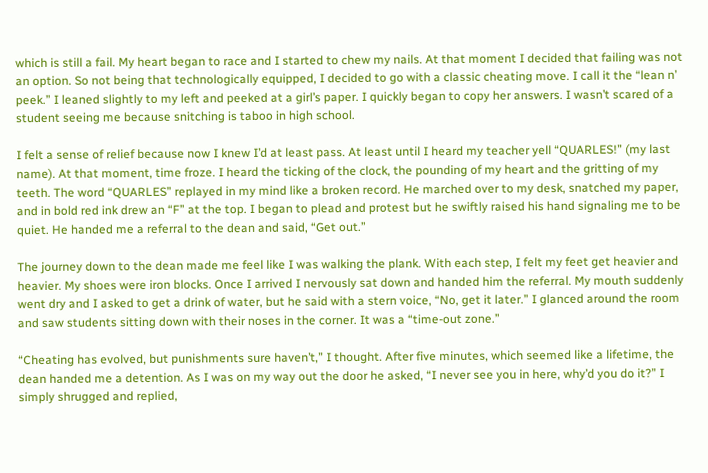which is still a fail. My heart began to race and I started to chew my nails. At that moment I decided that failing was not an option. So not being that technologically equipped, I decided to go with a classic cheating move. I call it the “lean n’ peek.” I leaned slightly to my left and peeked at a girl’s paper. I quickly began to copy her answers. I wasn’t scared of a student seeing me because snitching is taboo in high school.

I felt a sense of relief because now I knew I’d at least pass. At least until I heard my teacher yell “QUARLES!” (my last name). At that moment, time froze. I heard the ticking of the clock, the pounding of my heart and the gritting of my teeth. The word “QUARLES” replayed in my mind like a broken record. He marched over to my desk, snatched my paper, and in bold red ink drew an “F” at the top. I began to plead and protest but he swiftly raised his hand signaling me to be quiet. He handed me a referral to the dean and said, “Get out.”

The journey down to the dean made me feel like I was walking the plank. With each step, I felt my feet get heavier and heavier. My shoes were iron blocks. Once I arrived I nervously sat down and handed him the referral. My mouth suddenly went dry and I asked to get a drink of water, but he said with a stern voice, “No, get it later.” I glanced around the room and saw students sitting down with their noses in the corner. It was a “time-out zone.”

“Cheating has evolved, but punishments sure haven’t,” I thought. After five minutes, which seemed like a lifetime, the dean handed me a detention. As I was on my way out the door he asked, “I never see you in here, why’d you do it?” I simply shrugged and replied,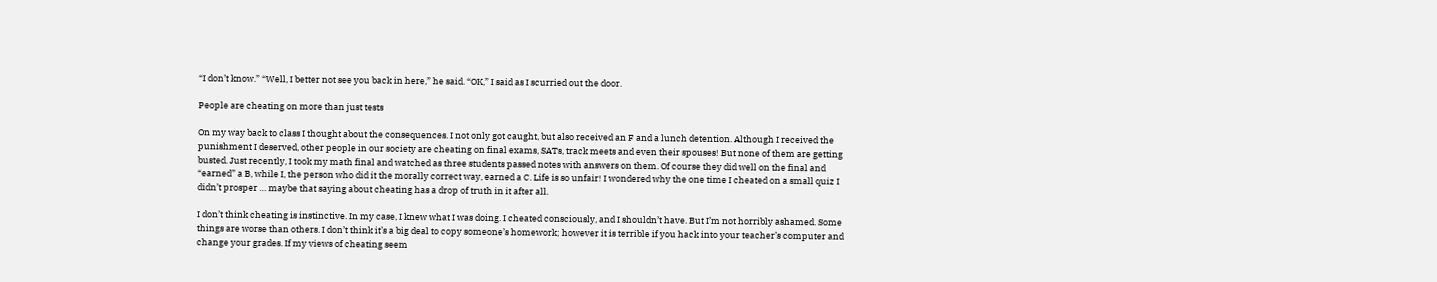“I don’t know.” “Well, I better not see you back in here,” he said. “OK,” I said as I scurried out the door.

People are cheating on more than just tests

On my way back to class I thought about the consequences. I not only got caught, but also received an F and a lunch detention. Although I received the punishment I deserved, other people in our society are cheating on final exams, SATs, track meets and even their spouses! But none of them are getting busted. Just recently, I took my math final and watched as three students passed notes with answers on them. Of course they did well on the final and “earned” a B, while I, the person who did it the morally correct way, earned a C. Life is so unfair! I wondered why the one time I cheated on a small quiz I didn’t prosper … maybe that saying about cheating has a drop of truth in it after all.

I don’t think cheating is instinctive. In my case, I knew what I was doing. I cheated consciously, and I shouldn’t have. But I’m not horribly ashamed. Some things are worse than others. I don’t think it’s a big deal to copy someone’s homework; however it is terrible if you hack into your teacher’s computer and change your grades. If my views of cheating seem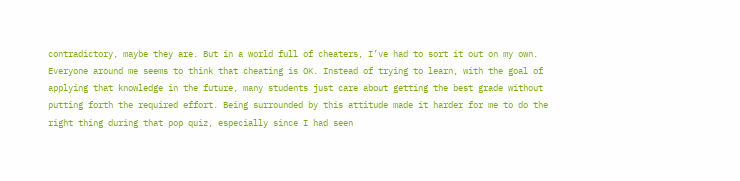contradictory, maybe they are. But in a world full of cheaters, I’ve had to sort it out on my own. Everyone around me seems to think that cheating is OK. Instead of trying to learn, with the goal of applying that knowledge in the future, many students just care about getting the best grade without putting forth the required effort. Being surrounded by this attitude made it harder for me to do the right thing during that pop quiz, especially since I had seen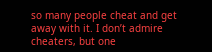so many people cheat and get away with it. I don’t admire cheaters, but one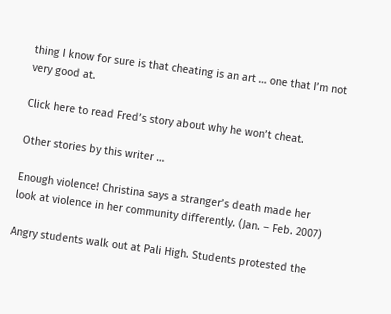thing I know for sure is that cheating is an art … one that I’m not very good at.

Click here to read Fred’s story about why he won’t cheat.

Other stories by this writer …

Enough violence! Christina says a stranger’s death made her look at violence in her community differently. (Jan. – Feb. 2007)

Angry students walk out at Pali High. Students protested the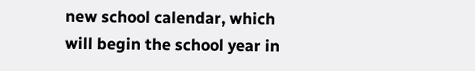new school calendar, which will begin the school year in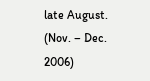late August. (Nov. – Dec. 2006)